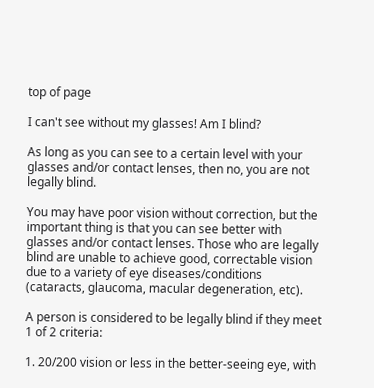top of page

I can't see without my glasses! Am I blind?

As long as you can see to a certain level with your glasses and/or contact lenses, then no, you are not legally blind.

You may have poor vision without correction, but the important thing is that you can see better with glasses and/or contact lenses. Those who are legally blind are unable to achieve good, correctable vision due to a variety of eye diseases/conditions (cataracts, glaucoma, macular degeneration, etc).

A person is considered to be legally blind if they meet 1 of 2 criteria:

1. 20/200 vision or less in the better-seeing eye, with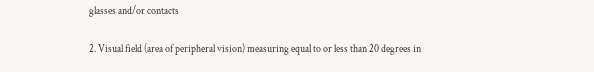glasses and/or contacts

2. Visual field (area of peripheral vision) measuring equal to or less than 20 degrees in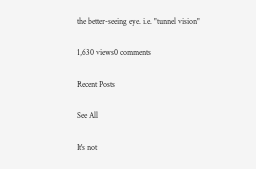the better-seeing eye. i.e. "tunnel vision"

1,630 views0 comments

Recent Posts

See All

It's not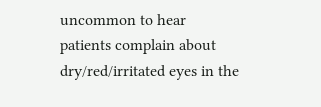uncommon to hear patients complain about dry/red/irritated eyes in the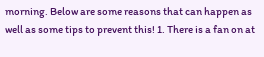morning. Below are some reasons that can happen as well as some tips to prevent this! 1. There is a fan on at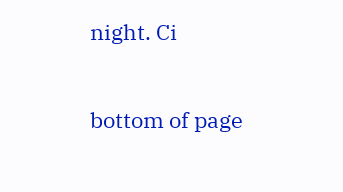night. Ci

bottom of page